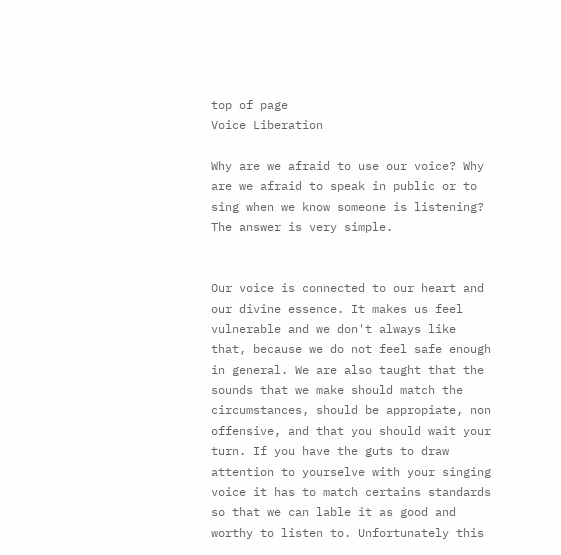top of page
Voice Liberation

Why are we afraid to use our voice? Why are we afraid to speak in public or to sing when we know someone is listening?  The answer is very simple.


Our voice is connected to our heart and our divine essence. It makes us feel vulnerable and we don't always like that, because we do not feel safe enough in general. We are also taught that the sounds that we make should match the circumstances, should be appropiate, non offensive, and that you should wait your turn. If you have the guts to draw attention to yourselve with your singing voice it has to match certains standards so that we can lable it as good and worthy to listen to. Unfortunately this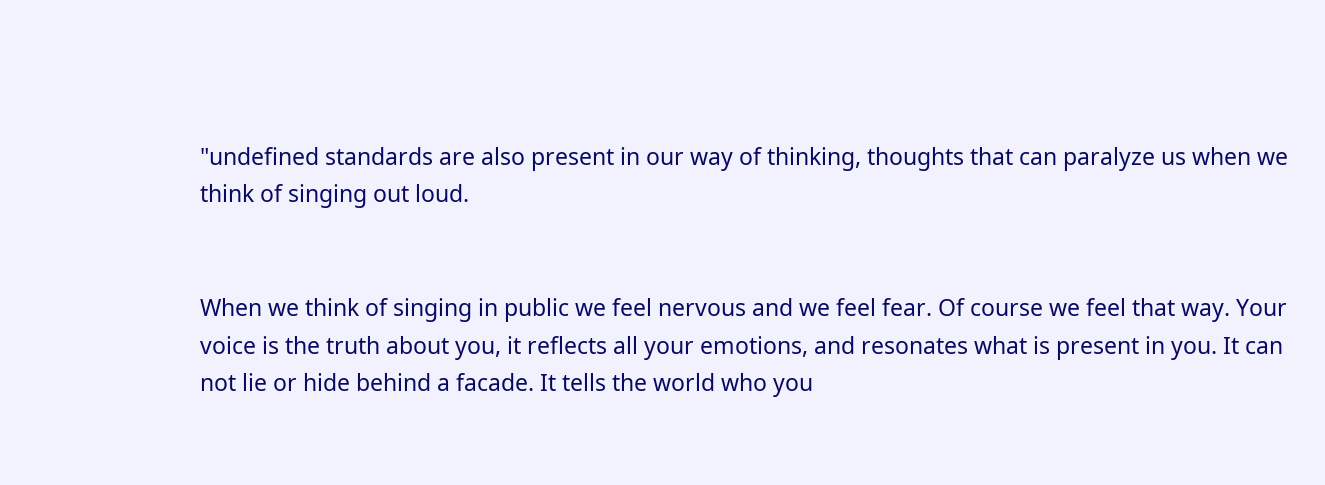"undefined standards are also present in our way of thinking, thoughts that can paralyze us when we think of singing out loud.


When we think of singing in public we feel nervous and we feel fear. Of course we feel that way. Your voice is the truth about you, it reflects all your emotions, and resonates what is present in you. It can not lie or hide behind a facade. It tells the world who you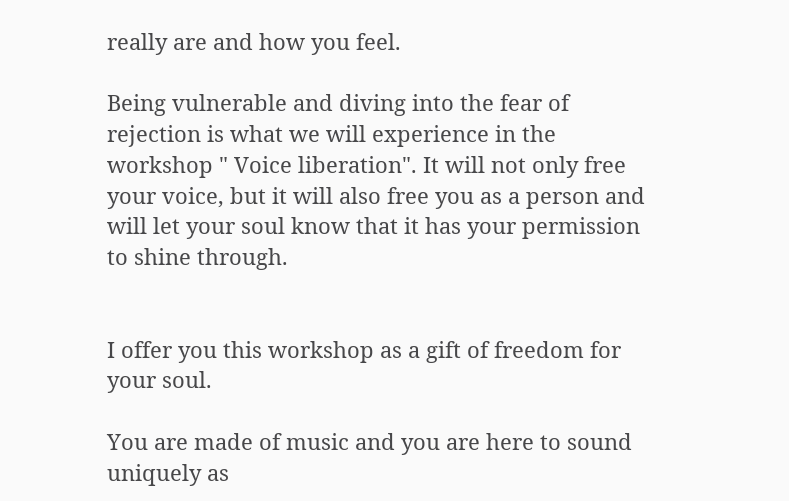really are and how you feel.

Being vulnerable and diving into the fear of rejection is what we will experience in the workshop " Voice liberation". It will not only free your voice, but it will also free you as a person and will let your soul know that it has your permission to shine through.


I offer you this workshop as a gift of freedom for your soul.

You are made of music and you are here to sound uniquely as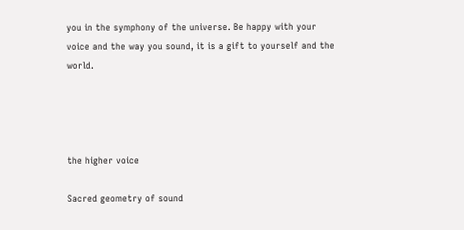you in the symphony of the universe. Be happy with your voice and the way you sound, it is a gift to yourself and the world.




the higher voice

Sacred geometry of sound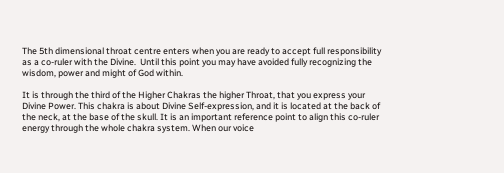The 5th dimensional throat centre enters when you are ready to accept full responsibility as a co-ruler with the Divine.  Until this point you may have avoided fully recognizing the wisdom, power and might of God within.

It is through the third of the Higher Chakras the higher Throat, that you express your Divine Power. This chakra is about Divine Self-expression, and it is located at the back of the neck, at the base of the skull. It is an important reference point to align this co-ruler energy through the whole chakra system. When our voice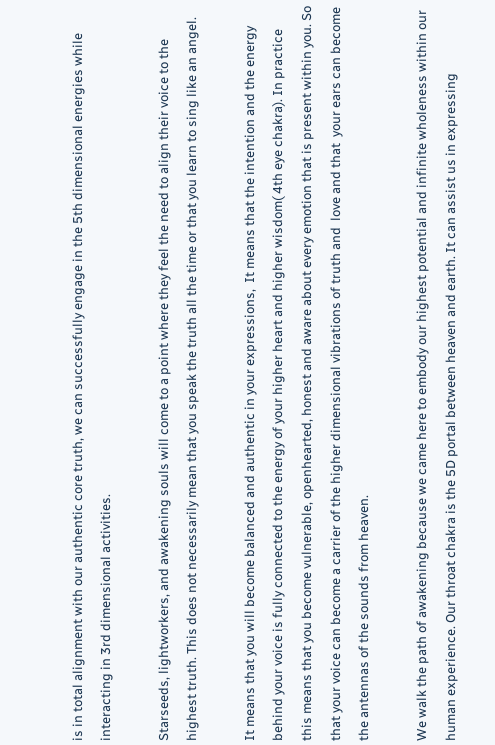is in total alignment with our authentic core truth, we can successfully engage in the 5th dimensional energies while interacting in 3rd dimensional activities.

Starseeds, lightworkers, and awakening souls will come to a point where they feel the need to align their voice to the highest truth. This does not necessarily mean that you speak the truth all the time or that you learn to sing like an angel.

It means that you will become balanced and authentic in your expressions,  It means that the intention and the energy behind your voice is fully connected to the energy of your higher heart and higher wisdom( 4th eye chakra). In practice this means that you become vulnerable, openhearted, honest and aware about every emotion that is present within you. So that your voice can become a carrier of the higher dimensional vibrations of truth and  love and that  your ears can become the antennas of the sounds from heaven.

We walk the path of awakening because we came here to embody our highest potential and infinite wholeness within our human experience. Our throat chakra is the 5D portal between heaven and earth. It can assist us in expressing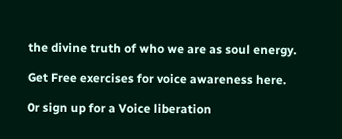the divine truth of who we are as soul energy.

Get Free exercises for voice awareness here.

0r sign up for a Voice liberation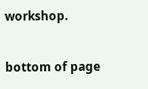workshop.

bottom of page